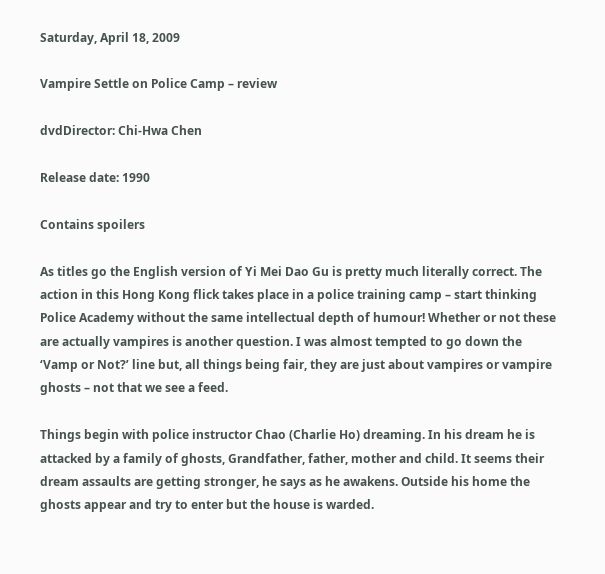Saturday, April 18, 2009

Vampire Settle on Police Camp – review

dvdDirector: Chi-Hwa Chen

Release date: 1990

Contains spoilers

As titles go the English version of Yi Mei Dao Gu is pretty much literally correct. The action in this Hong Kong flick takes place in a police training camp – start thinking Police Academy without the same intellectual depth of humour! Whether or not these are actually vampires is another question. I was almost tempted to go down the ‘Vamp or Not?’ line but, all things being fair, they are just about vampires or vampire ghosts – not that we see a feed.

Things begin with police instructor Chao (Charlie Ho) dreaming. In his dream he is attacked by a family of ghosts, Grandfather, father, mother and child. It seems their dream assaults are getting stronger, he says as he awakens. Outside his home the ghosts appear and try to enter but the house is warded.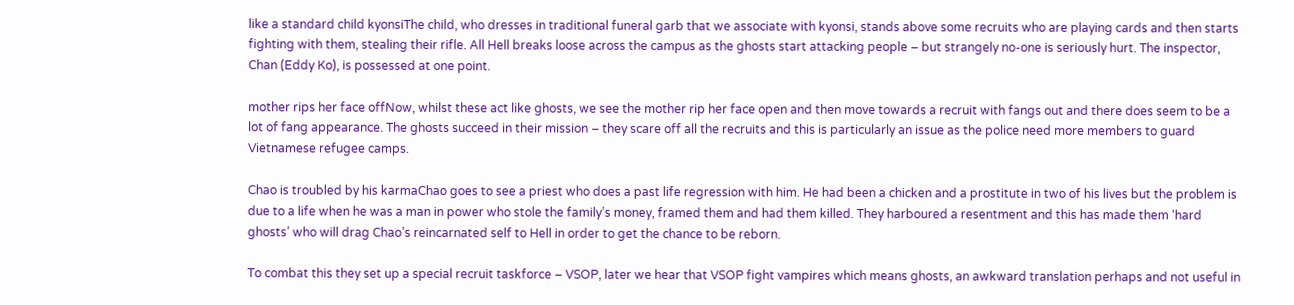like a standard child kyonsiThe child, who dresses in traditional funeral garb that we associate with kyonsi, stands above some recruits who are playing cards and then starts fighting with them, stealing their rifle. All Hell breaks loose across the campus as the ghosts start attacking people – but strangely no-one is seriously hurt. The inspector, Chan (Eddy Ko), is possessed at one point.

mother rips her face offNow, whilst these act like ghosts, we see the mother rip her face open and then move towards a recruit with fangs out and there does seem to be a lot of fang appearance. The ghosts succeed in their mission – they scare off all the recruits and this is particularly an issue as the police need more members to guard Vietnamese refugee camps.

Chao is troubled by his karmaChao goes to see a priest who does a past life regression with him. He had been a chicken and a prostitute in two of his lives but the problem is due to a life when he was a man in power who stole the family’s money, framed them and had them killed. They harboured a resentment and this has made them ‘hard ghosts’ who will drag Chao’s reincarnated self to Hell in order to get the chance to be reborn.

To combat this they set up a special recruit taskforce – VSOP, later we hear that VSOP fight vampires which means ghosts, an awkward translation perhaps and not useful in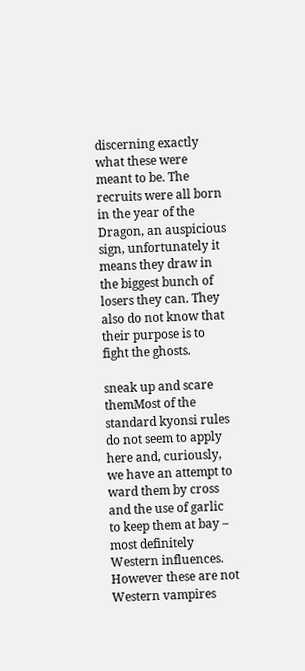discerning exactly what these were meant to be. The recruits were all born in the year of the Dragon, an auspicious sign, unfortunately it means they draw in the biggest bunch of losers they can. They also do not know that their purpose is to fight the ghosts.

sneak up and scare themMost of the standard kyonsi rules do not seem to apply here and, curiously, we have an attempt to ward them by cross and the use of garlic to keep them at bay – most definitely Western influences. However these are not Western vampires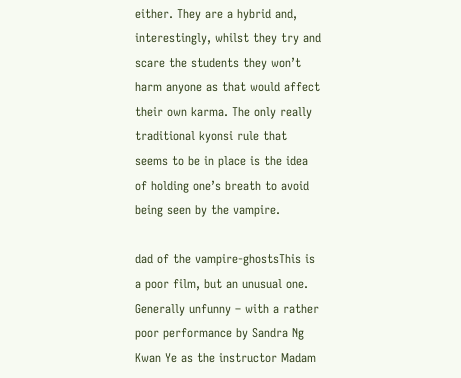either. They are a hybrid and, interestingly, whilst they try and scare the students they won’t harm anyone as that would affect their own karma. The only really traditional kyonsi rule that seems to be in place is the idea of holding one’s breath to avoid being seen by the vampire.

dad of the vampire-ghostsThis is a poor film, but an unusual one. Generally unfunny – with a rather poor performance by Sandra Ng Kwan Ye as the instructor Madam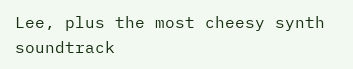Lee, plus the most cheesy synth soundtrack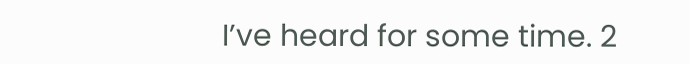I’ve heard for some time. 2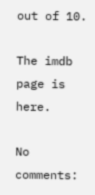out of 10.

The imdb page is here.

No comments: